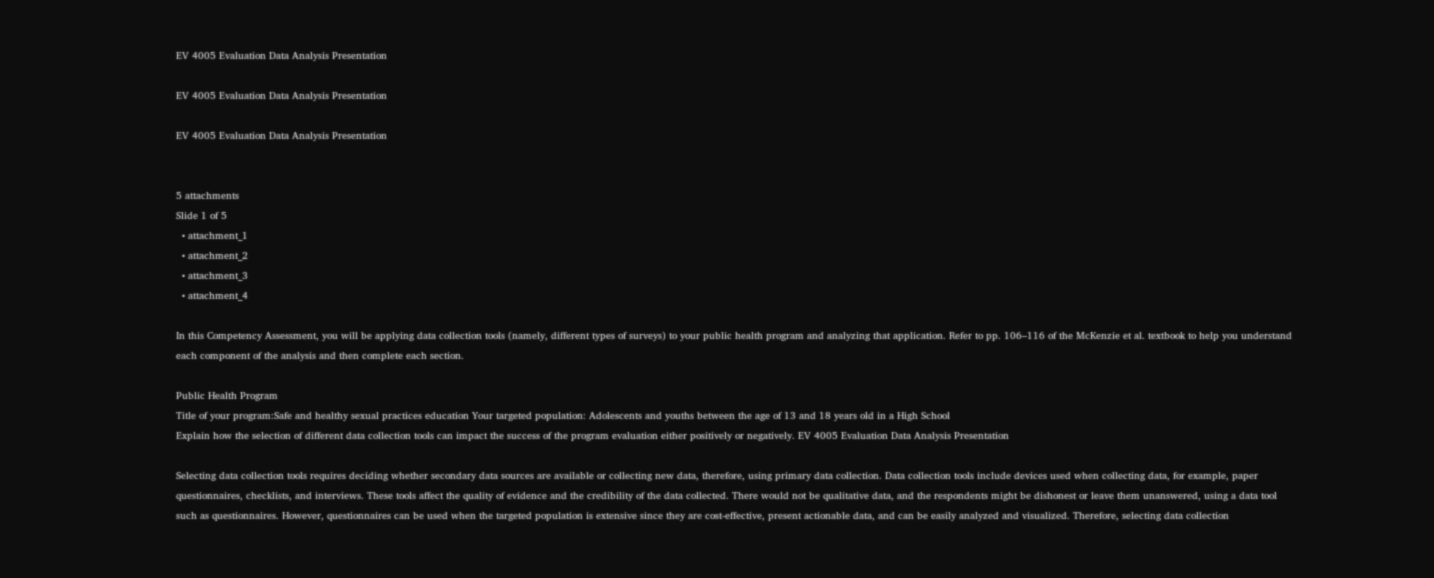EV 4005 Evaluation Data Analysis Presentation

EV 4005 Evaluation Data Analysis Presentation

EV 4005 Evaluation Data Analysis Presentation


5 attachments
Slide 1 of 5
  • attachment_1
  • attachment_2
  • attachment_3
  • attachment_4

In this Competency Assessment, you will be applying data collection tools (namely, different types of surveys) to your public health program and analyzing that application. Refer to pp. 106–116 of the McKenzie et al. textbook to help you understand each component of the analysis and then complete each section.

Public Health Program
Title of your program:Safe and healthy sexual practices education Your targeted population: Adolescents and youths between the age of 13 and 18 years old in a High School
Explain how the selection of different data collection tools can impact the success of the program evaluation either positively or negatively. EV 4005 Evaluation Data Analysis Presentation

Selecting data collection tools requires deciding whether secondary data sources are available or collecting new data, therefore, using primary data collection. Data collection tools include devices used when collecting data, for example, paper questionnaires, checklists, and interviews. These tools affect the quality of evidence and the credibility of the data collected. There would not be qualitative data, and the respondents might be dishonest or leave them unanswered, using a data tool such as questionnaires. However, questionnaires can be used when the targeted population is extensive since they are cost-effective, present actionable data, and can be easily analyzed and visualized. Therefore, selecting data collection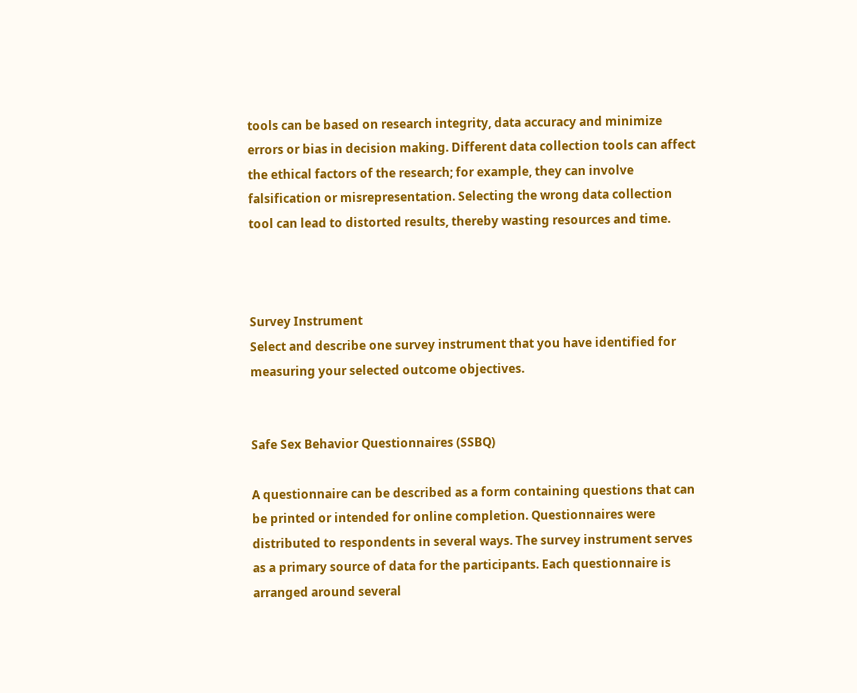tools can be based on research integrity, data accuracy and minimize errors or bias in decision making. Different data collection tools can affect the ethical factors of the research; for example, they can involve falsification or misrepresentation. Selecting the wrong data collection tool can lead to distorted results, thereby wasting resources and time.



Survey Instrument
Select and describe one survey instrument that you have identified for measuring your selected outcome objectives.


Safe Sex Behavior Questionnaires (SSBQ)

A questionnaire can be described as a form containing questions that can be printed or intended for online completion. Questionnaires were distributed to respondents in several ways. The survey instrument serves as a primary source of data for the participants. Each questionnaire is arranged around several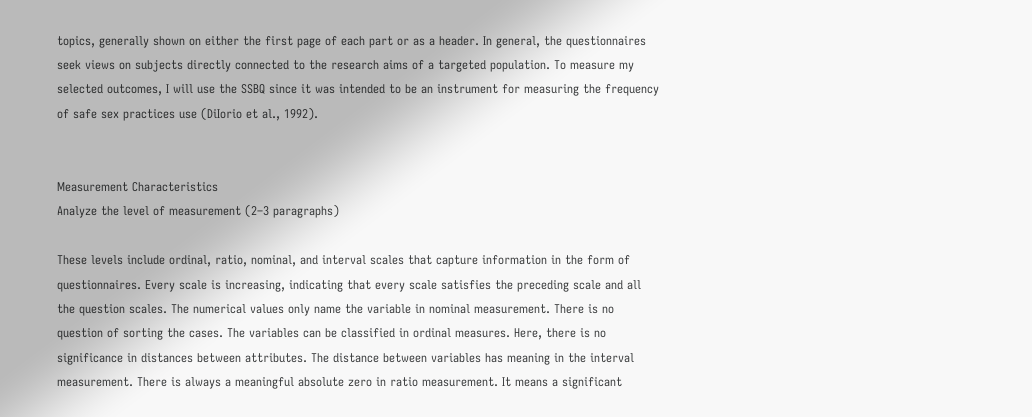topics, generally shown on either the first page of each part or as a header. In general, the questionnaires seek views on subjects directly connected to the research aims of a targeted population. To measure my selected outcomes, I will use the SSBQ since it was intended to be an instrument for measuring the frequency of safe sex practices use (DiIorio et al., 1992).


Measurement Characteristics
Analyze the level of measurement (2–3 paragraphs)

These levels include ordinal, ratio, nominal, and interval scales that capture information in the form of questionnaires. Every scale is increasing, indicating that every scale satisfies the preceding scale and all the question scales. The numerical values only name the variable in nominal measurement. There is no question of sorting the cases. The variables can be classified in ordinal measures. Here, there is no significance in distances between attributes. The distance between variables has meaning in the interval measurement. There is always a meaningful absolute zero in ratio measurement. It means a significant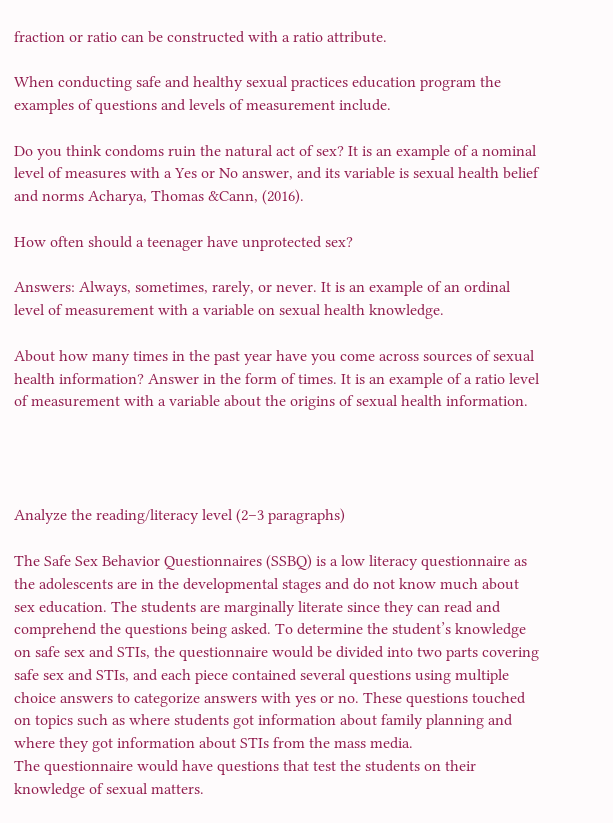fraction or ratio can be constructed with a ratio attribute.

When conducting safe and healthy sexual practices education program the examples of questions and levels of measurement include.

Do you think condoms ruin the natural act of sex? It is an example of a nominal level of measures with a Yes or No answer, and its variable is sexual health belief and norms Acharya, Thomas &Cann, (2016).

How often should a teenager have unprotected sex?

Answers: Always, sometimes, rarely, or never. It is an example of an ordinal level of measurement with a variable on sexual health knowledge.

About how many times in the past year have you come across sources of sexual health information? Answer in the form of times. It is an example of a ratio level of measurement with a variable about the origins of sexual health information.




Analyze the reading/literacy level (2–3 paragraphs)

The Safe Sex Behavior Questionnaires (SSBQ) is a low literacy questionnaire as the adolescents are in the developmental stages and do not know much about sex education. The students are marginally literate since they can read and comprehend the questions being asked. To determine the student’s knowledge on safe sex and STIs, the questionnaire would be divided into two parts covering safe sex and STIs, and each piece contained several questions using multiple choice answers to categorize answers with yes or no. These questions touched on topics such as where students got information about family planning and where they got information about STIs from the mass media.
The questionnaire would have questions that test the students on their knowledge of sexual matters.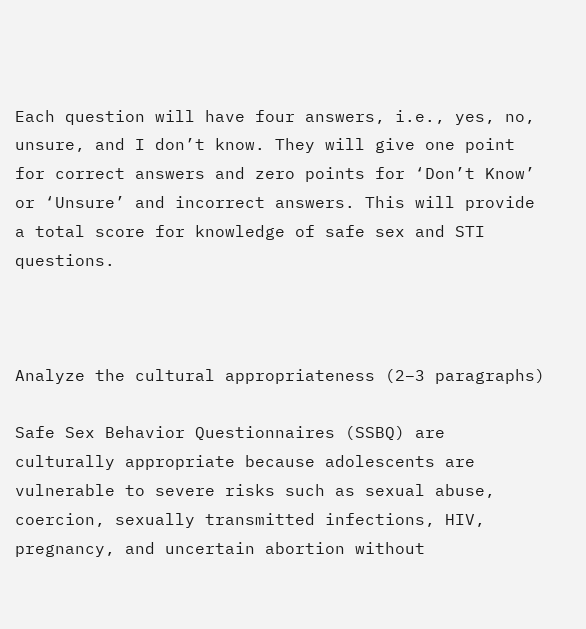Each question will have four answers, i.e., yes, no, unsure, and I don’t know. They will give one point for correct answers and zero points for ‘Don’t Know’ or ‘Unsure’ and incorrect answers. This will provide a total score for knowledge of safe sex and STI questions.



Analyze the cultural appropriateness (2–3 paragraphs)

Safe Sex Behavior Questionnaires (SSBQ) are culturally appropriate because adolescents are vulnerable to severe risks such as sexual abuse, coercion, sexually transmitted infections, HIV, pregnancy, and uncertain abortion without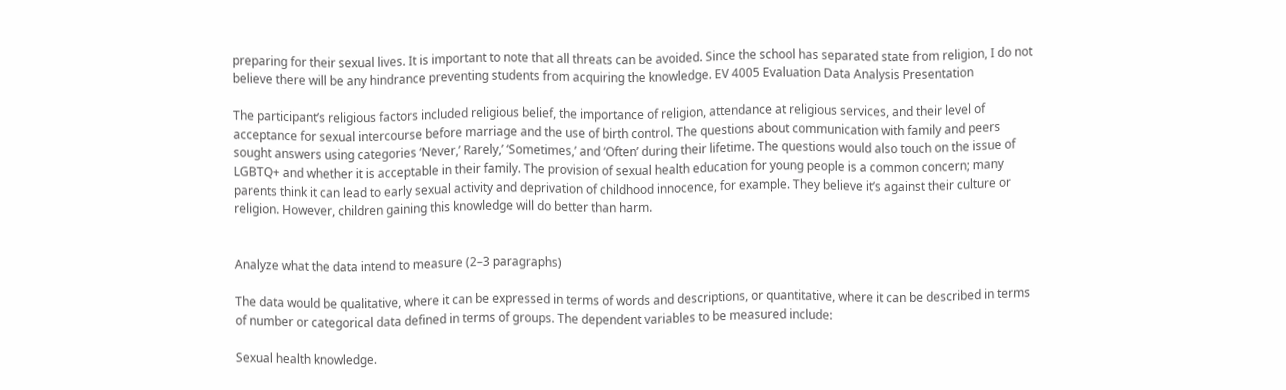preparing for their sexual lives. It is important to note that all threats can be avoided. Since the school has separated state from religion, I do not believe there will be any hindrance preventing students from acquiring the knowledge. EV 4005 Evaluation Data Analysis Presentation

The participant’s religious factors included religious belief, the importance of religion, attendance at religious services, and their level of acceptance for sexual intercourse before marriage and the use of birth control. The questions about communication with family and peers sought answers using categories ‘Never,’ Rarely,’ ‘Sometimes,’ and ‘Often’ during their lifetime. The questions would also touch on the issue of LGBTQ+ and whether it is acceptable in their family. The provision of sexual health education for young people is a common concern; many parents think it can lead to early sexual activity and deprivation of childhood innocence, for example. They believe it’s against their culture or religion. However, children gaining this knowledge will do better than harm.


Analyze what the data intend to measure (2–3 paragraphs)

The data would be qualitative, where it can be expressed in terms of words and descriptions, or quantitative, where it can be described in terms of number or categorical data defined in terms of groups. The dependent variables to be measured include:

Sexual health knowledge.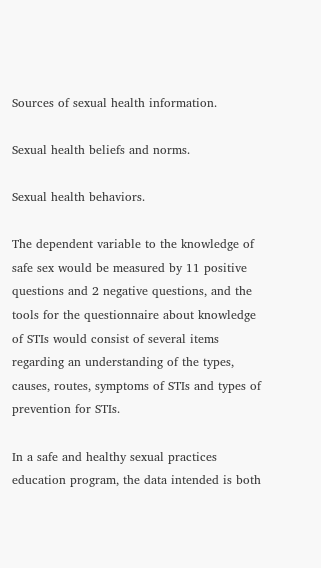Sources of sexual health information.

Sexual health beliefs and norms.

Sexual health behaviors.

The dependent variable to the knowledge of safe sex would be measured by 11 positive questions and 2 negative questions, and the tools for the questionnaire about knowledge of STIs would consist of several items regarding an understanding of the types, causes, routes, symptoms of STIs and types of prevention for STIs.

In a safe and healthy sexual practices education program, the data intended is both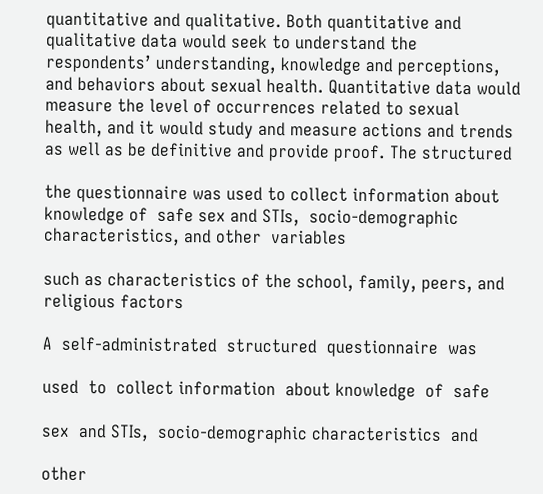quantitative and qualitative. Both quantitative and qualitative data would seek to understand the respondents’ understanding, knowledge and perceptions, and behaviors about sexual health. Quantitative data would measure the level of occurrences related to sexual health, and it would study and measure actions and trends as well as be definitive and provide proof. The structured

the questionnaire was used to collect information about knowledge of  safe sex and STIs,  socio-demographic characteristics, and other  variables

such as characteristics of the school, family, peers, and religious factors

A  self-administrated  structured  questionnaire  was

used  to  collect information  about knowledge  of  safe

sex  and STIs,  socio-demographic characteristics  and

other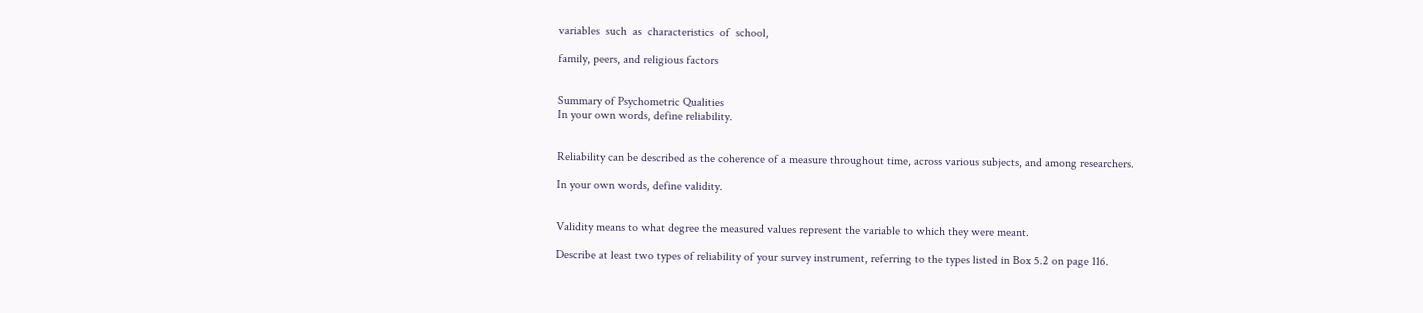variables  such  as  characteristics  of  school,

family, peers, and religious factors


Summary of Psychometric Qualities
In your own words, define reliability.


Reliability can be described as the coherence of a measure throughout time, across various subjects, and among researchers.

In your own words, define validity.


Validity means to what degree the measured values represent the variable to which they were meant.

Describe at least two types of reliability of your survey instrument, referring to the types listed in Box 5.2 on page 116.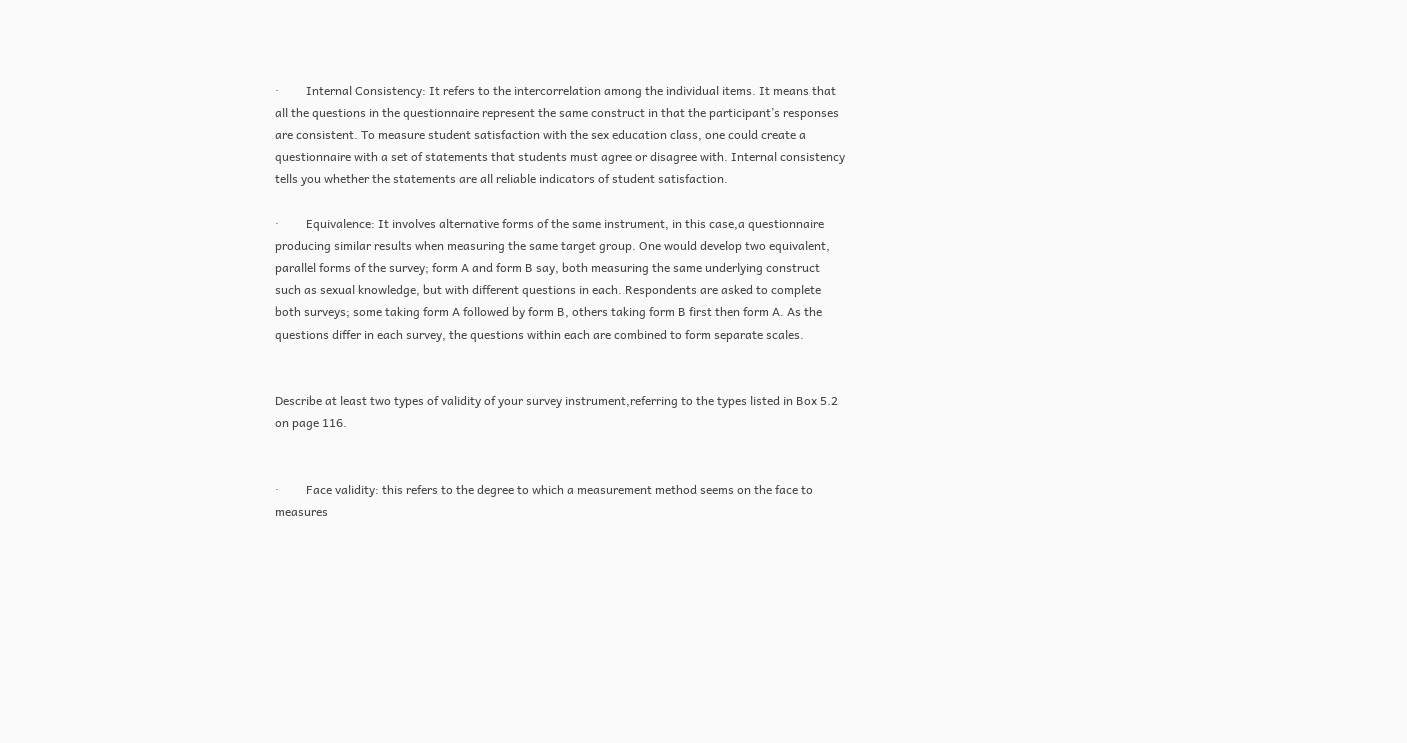·         Internal Consistency: It refers to the intercorrelation among the individual items. It means that all the questions in the questionnaire represent the same construct in that the participant’s responses are consistent. To measure student satisfaction with the sex education class, one could create a questionnaire with a set of statements that students must agree or disagree with. Internal consistency tells you whether the statements are all reliable indicators of student satisfaction.

·         Equivalence: It involves alternative forms of the same instrument, in this case,a questionnaire producing similar results when measuring the same target group. One would develop two equivalent, parallel forms of the survey; form A and form B say, both measuring the same underlying construct such as sexual knowledge, but with different questions in each. Respondents are asked to complete both surveys; some taking form A followed by form B, others taking form B first then form A. As the questions differ in each survey, the questions within each are combined to form separate scales.


Describe at least two types of validity of your survey instrument,referring to the types listed in Box 5.2 on page 116.


·         Face validity: this refers to the degree to which a measurement method seems on the face to measures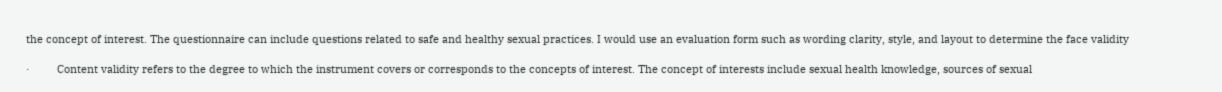the concept of interest. The questionnaire can include questions related to safe and healthy sexual practices. I would use an evaluation form such as wording clarity, style, and layout to determine the face validity

·         Content validity refers to the degree to which the instrument covers or corresponds to the concepts of interest. The concept of interests include sexual health knowledge, sources of sexual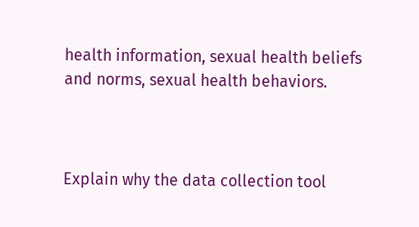health information, sexual health beliefs and norms, sexual health behaviors.



Explain why the data collection tool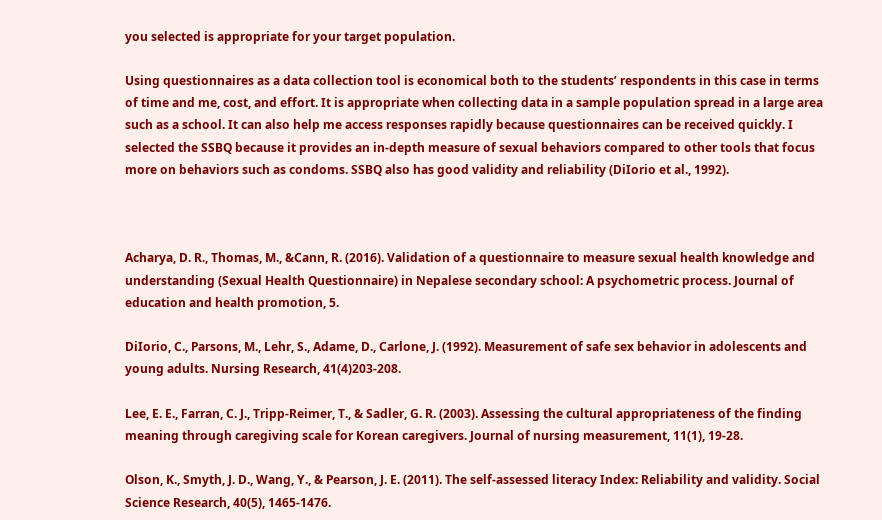you selected is appropriate for your target population.

Using questionnaires as a data collection tool is economical both to the students’ respondents in this case in terms of time and me, cost, and effort. It is appropriate when collecting data in a sample population spread in a large area such as a school. It can also help me access responses rapidly because questionnaires can be received quickly. I selected the SSBQ because it provides an in-depth measure of sexual behaviors compared to other tools that focus more on behaviors such as condoms. SSBQ also has good validity and reliability (DiIorio et al., 1992).



Acharya, D. R., Thomas, M., &Cann, R. (2016). Validation of a questionnaire to measure sexual health knowledge and understanding (Sexual Health Questionnaire) in Nepalese secondary school: A psychometric process. Journal of education and health promotion, 5.

DiIorio, C., Parsons, M., Lehr, S., Adame, D., Carlone, J. (1992). Measurement of safe sex behavior in adolescents and young adults. Nursing Research, 41(4)203-208.

Lee, E. E., Farran, C. J., Tripp-Reimer, T., & Sadler, G. R. (2003). Assessing the cultural appropriateness of the finding meaning through caregiving scale for Korean caregivers. Journal of nursing measurement, 11(1), 19-28.

Olson, K., Smyth, J. D., Wang, Y., & Pearson, J. E. (2011). The self-assessed literacy Index: Reliability and validity. Social Science Research, 40(5), 1465-1476.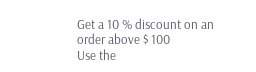Get a 10 % discount on an order above $ 100
Use the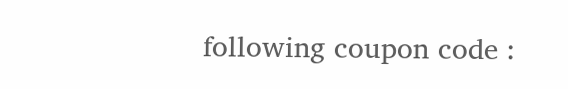following coupon code :